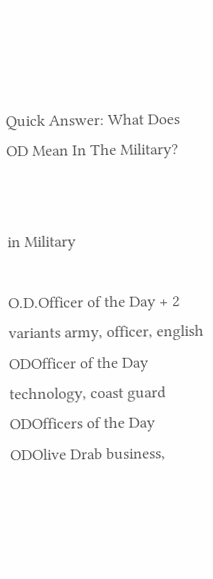Quick Answer: What Does OD Mean In The Military?


in Military

O.D.Officer of the Day + 2 variants army, officer, english
ODOfficer of the Day technology, coast guard
ODOfficers of the Day
ODOlive Drab business,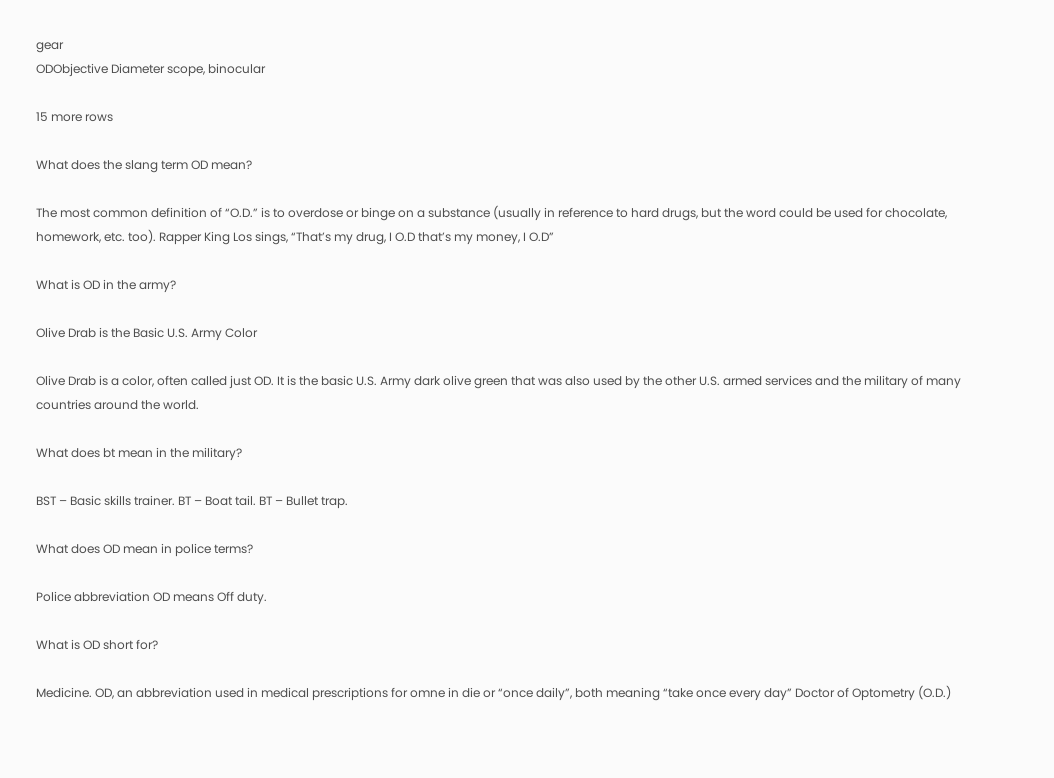gear
ODObjective Diameter scope, binocular

15 more rows

What does the slang term OD mean?

The most common definition of “O.D.” is to overdose or binge on a substance (usually in reference to hard drugs, but the word could be used for chocolate, homework, etc. too). Rapper King Los sings, “That’s my drug, I O.D that’s my money, I O.D”

What is OD in the army?

Olive Drab is the Basic U.S. Army Color

Olive Drab is a color, often called just OD. It is the basic U.S. Army dark olive green that was also used by the other U.S. armed services and the military of many countries around the world.

What does bt mean in the military?

BST – Basic skills trainer. BT – Boat tail. BT – Bullet trap.

What does OD mean in police terms?

Police abbreviation OD means Off duty.

What is OD short for?

Medicine. OD, an abbreviation used in medical prescriptions for omne in die or “once daily”, both meaning “take once every day” Doctor of Optometry (O.D.)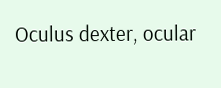Oculus dexter, ocular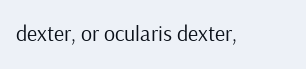dexter, or ocularis dexter,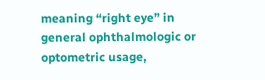meaning “right eye” in general ophthalmologic or optometric usage,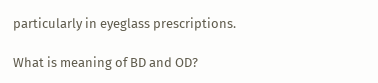particularly in eyeglass prescriptions.

What is meaning of BD and OD?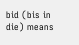bid (bis in die) means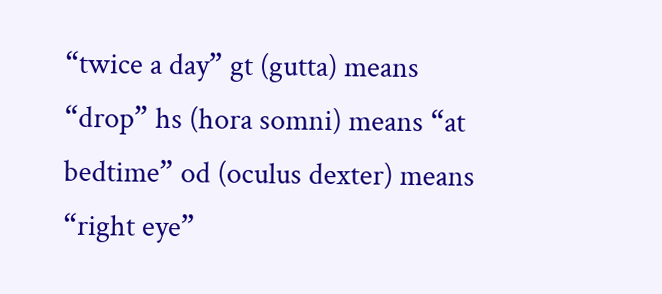“twice a day” gt (gutta) means “drop” hs (hora somni) means “at bedtime” od (oculus dexter) means “right eye”